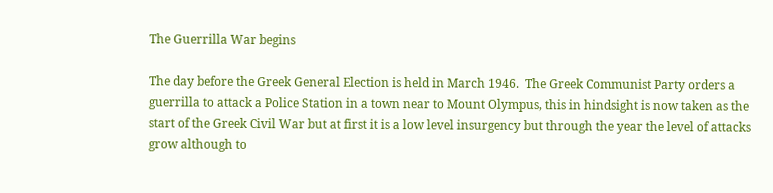The Guerrilla War begins

The day before the Greek General Election is held in March 1946.  The Greek Communist Party orders a guerrilla to attack a Police Station in a town near to Mount Olympus, this in hindsight is now taken as the start of the Greek Civil War but at first it is a low level insurgency but through the year the level of attacks grow although to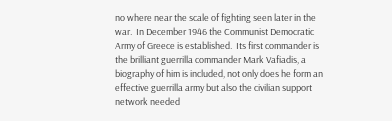no where near the scale of fighting seen later in the war.  In December 1946 the Communist Democratic Army of Greece is established.  Its first commander is the brilliant guerrilla commander Mark Vafiadis, a biography of him is included, not only does he form an effective guerrilla army but also the civilian support network needed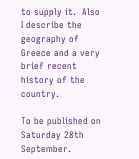to supply it.  Also I describe the geography of Greece and a very brief recent history of the country.

To be published on Saturday 28th September.